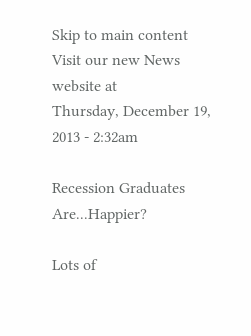Skip to main content
Visit our new News website at
Thursday, December 19, 2013 - 2:32am

Recession Graduates Are...Happier?

Lots of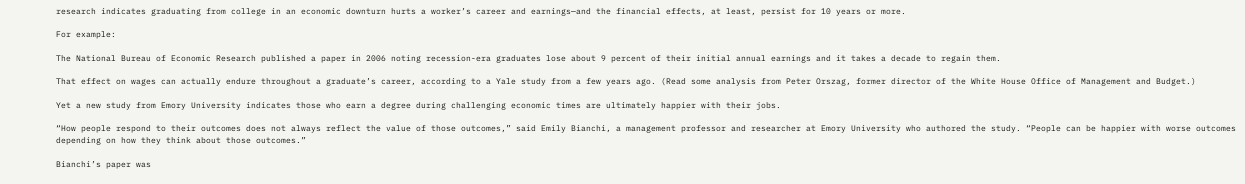research indicates graduating from college in an economic downturn hurts a worker’s career and earnings—and the financial effects, at least, persist for 10 years or more.

For example:

The National Bureau of Economic Research published a paper in 2006 noting recession-era graduates lose about 9 percent of their initial annual earnings and it takes a decade to regain them.

That effect on wages can actually endure throughout a graduate’s career, according to a Yale study from a few years ago. (Read some analysis from Peter Orszag, former director of the White House Office of Management and Budget.)

Yet a new study from Emory University indicates those who earn a degree during challenging economic times are ultimately happier with their jobs.

“How people respond to their outcomes does not always reflect the value of those outcomes,” said Emily Bianchi, a management professor and researcher at Emory University who authored the study. “People can be happier with worse outcomes depending on how they think about those outcomes.”

Bianchi’s paper was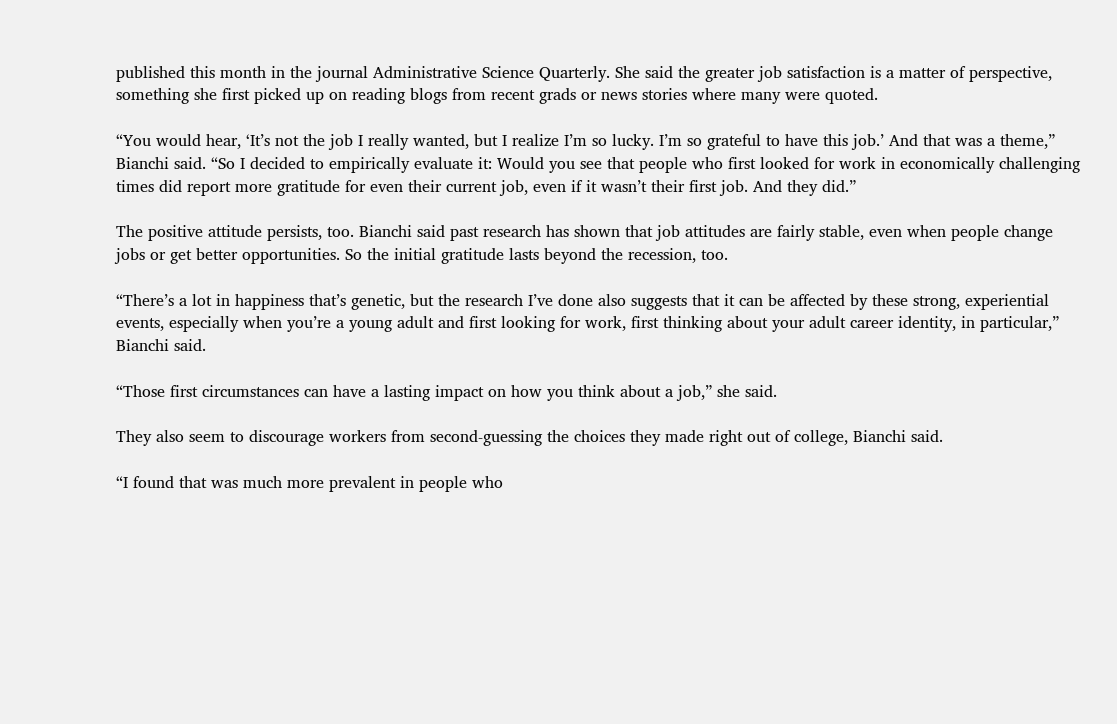published this month in the journal Administrative Science Quarterly. She said the greater job satisfaction is a matter of perspective, something she first picked up on reading blogs from recent grads or news stories where many were quoted.

“You would hear, ‘It’s not the job I really wanted, but I realize I’m so lucky. I’m so grateful to have this job.’ And that was a theme,” Bianchi said. “So I decided to empirically evaluate it: Would you see that people who first looked for work in economically challenging times did report more gratitude for even their current job, even if it wasn’t their first job. And they did.”

The positive attitude persists, too. Bianchi said past research has shown that job attitudes are fairly stable, even when people change jobs or get better opportunities. So the initial gratitude lasts beyond the recession, too.

“There’s a lot in happiness that’s genetic, but the research I’ve done also suggests that it can be affected by these strong, experiential events, especially when you’re a young adult and first looking for work, first thinking about your adult career identity, in particular,” Bianchi said.

“Those first circumstances can have a lasting impact on how you think about a job,” she said.

They also seem to discourage workers from second-guessing the choices they made right out of college, Bianchi said.

“I found that was much more prevalent in people who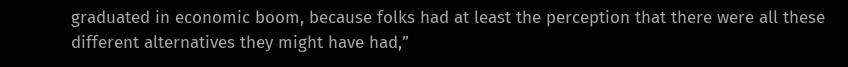graduated in economic boom, because folks had at least the perception that there were all these different alternatives they might have had,”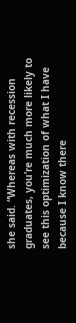she said. “Whereas with recession graduates, you’re much more likely to see this optimization of what I have because I know there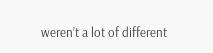weren’t a lot of different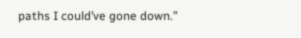paths I could’ve gone down.”